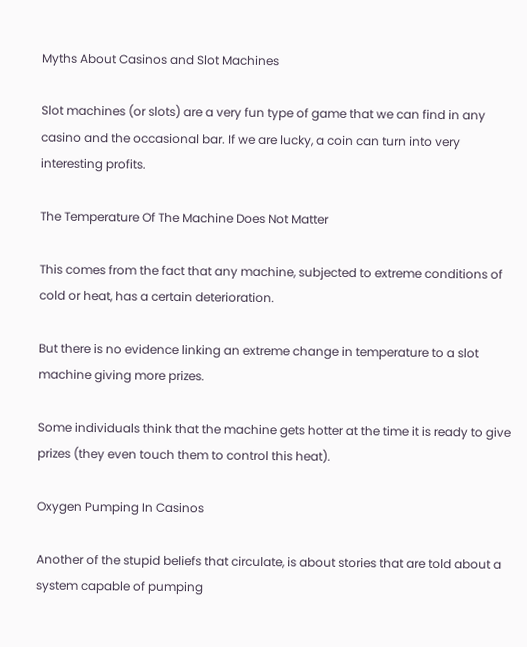Myths About Casinos and Slot Machines

Slot machines (or slots) are a very fun type of game that we can find in any casino and the occasional bar. If we are lucky, a coin can turn into very interesting profits.

The Temperature Of The Machine Does Not Matter

This comes from the fact that any machine, subjected to extreme conditions of cold or heat, has a certain deterioration.

But there is no evidence linking an extreme change in temperature to a slot machine giving more prizes.

Some individuals think that the machine gets hotter at the time it is ready to give prizes (they even touch them to control this heat).

Oxygen Pumping In Casinos

Another of the stupid beliefs that circulate, is about stories that are told about a system capable of pumping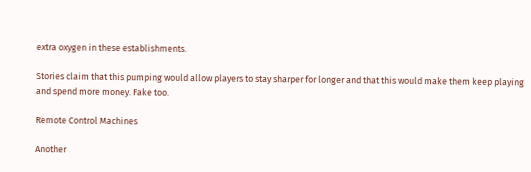extra oxygen in these establishments.

Stories claim that this pumping would allow players to stay sharper for longer and that this would make them keep playing and spend more money. Fake too.

Remote Control Machines

Another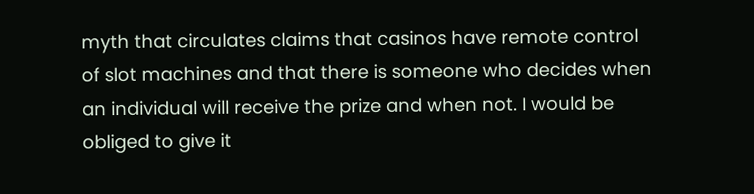myth that circulates claims that casinos have remote control of slot machines and that there is someone who decides when an individual will receive the prize and when not. I would be obliged to give it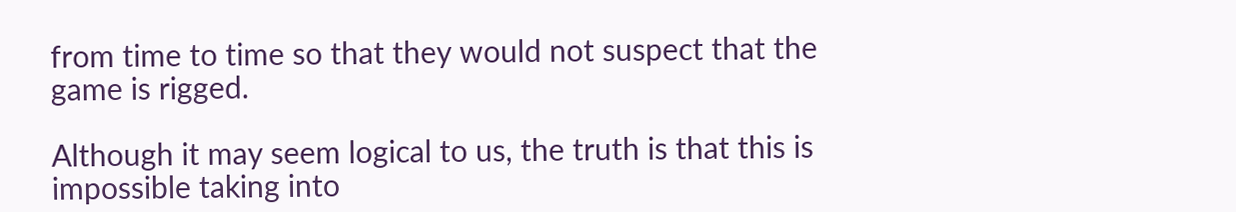from time to time so that they would not suspect that the game is rigged.

Although it may seem logical to us, the truth is that this is impossible taking into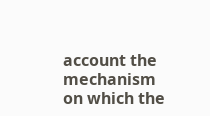account the mechanism on which the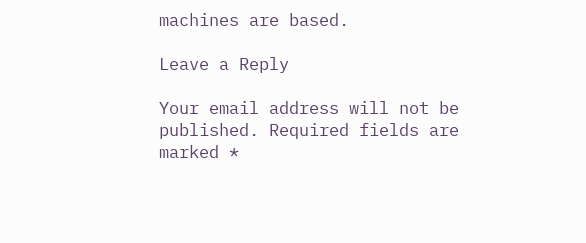machines are based.

Leave a Reply

Your email address will not be published. Required fields are marked *